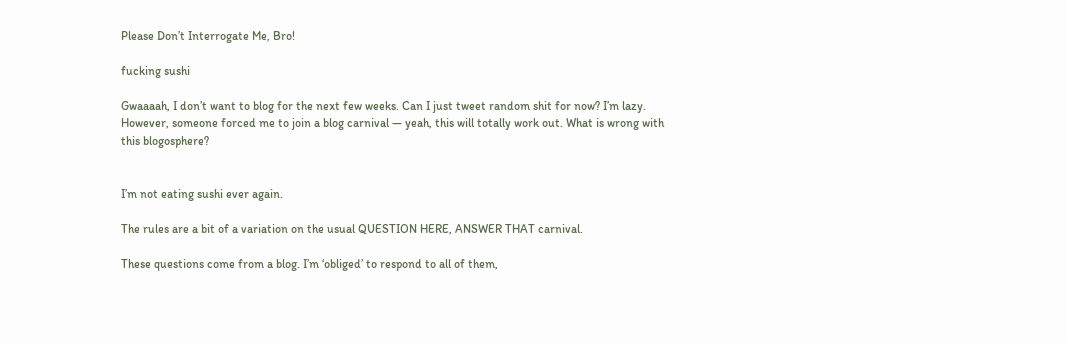Please Don’t Interrogate Me, Bro!

fucking sushi

Gwaaaah, I don’t want to blog for the next few weeks. Can I just tweet random shit for now? I’m lazy. However, someone forced me to join a blog carnival — yeah, this will totally work out. What is wrong with this blogosphere?


I’m not eating sushi ever again.

The rules are a bit of a variation on the usual QUESTION HERE, ANSWER THAT carnival.

These questions come from a blog. I’m ‘obliged’ to respond to all of them,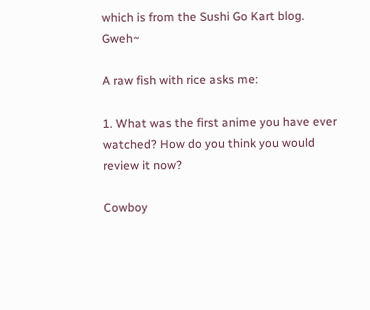which is from the Sushi Go Kart blog. Gweh~

A raw fish with rice asks me:

1. What was the first anime you have ever watched? How do you think you would review it now?

Cowboy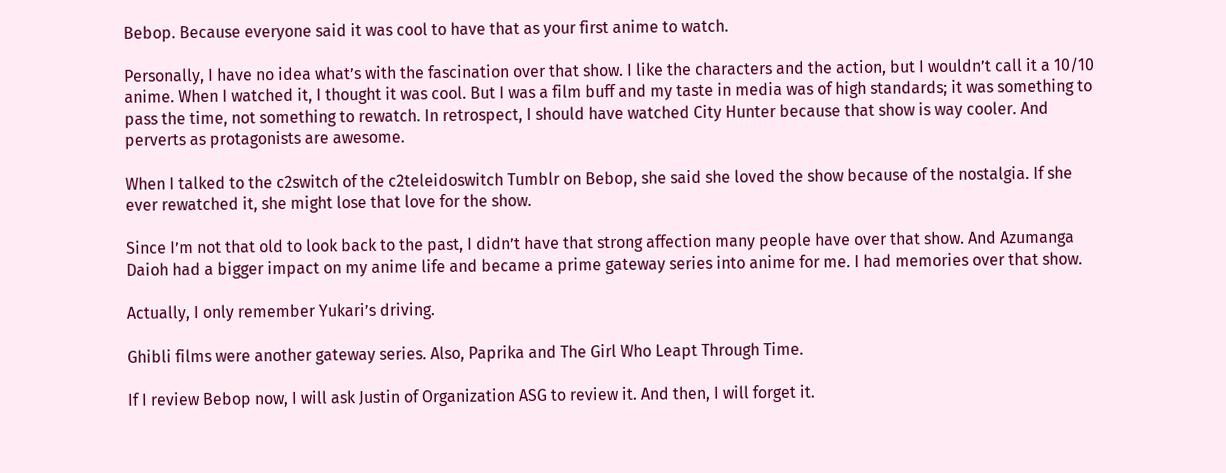Bebop. Because everyone said it was cool to have that as your first anime to watch.

Personally, I have no idea what’s with the fascination over that show. I like the characters and the action, but I wouldn’t call it a 10/10 anime. When I watched it, I thought it was cool. But I was a film buff and my taste in media was of high standards; it was something to pass the time, not something to rewatch. In retrospect, I should have watched City Hunter because that show is way cooler. And perverts as protagonists are awesome.

When I talked to the c2switch of the c2teleidoswitch Tumblr on Bebop, she said she loved the show because of the nostalgia. If she ever rewatched it, she might lose that love for the show.

Since I’m not that old to look back to the past, I didn’t have that strong affection many people have over that show. And Azumanga Daioh had a bigger impact on my anime life and became a prime gateway series into anime for me. I had memories over that show.

Actually, I only remember Yukari’s driving.

Ghibli films were another gateway series. Also, Paprika and The Girl Who Leapt Through Time.

If I review Bebop now, I will ask Justin of Organization ASG to review it. And then, I will forget it.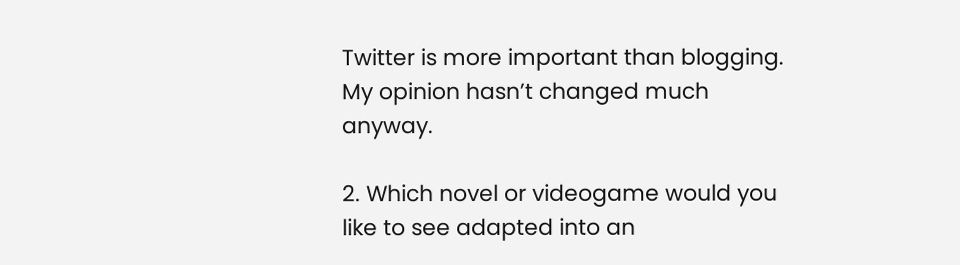Twitter is more important than blogging. My opinion hasn’t changed much anyway.

2. Which novel or videogame would you like to see adapted into an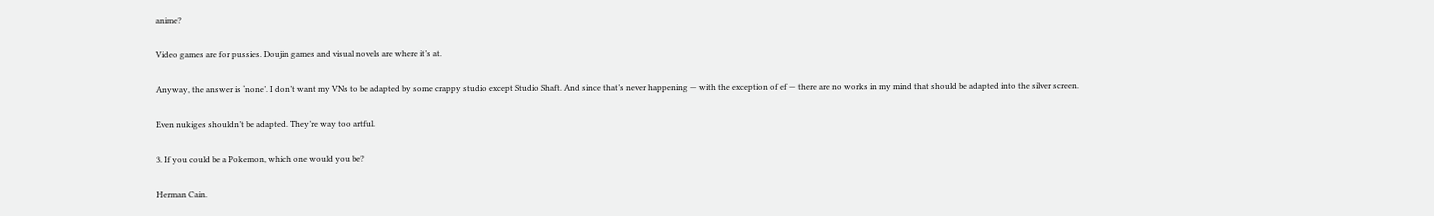anime?

Video games are for pussies. Doujin games and visual novels are where it’s at.

Anyway, the answer is ‘none’. I don’t want my VNs to be adapted by some crappy studio except Studio Shaft. And since that’s never happening — with the exception of ef — there are no works in my mind that should be adapted into the silver screen.

Even nukiges shouldn’t be adapted. They’re way too artful.

3. If you could be a Pokemon, which one would you be?

Herman Cain.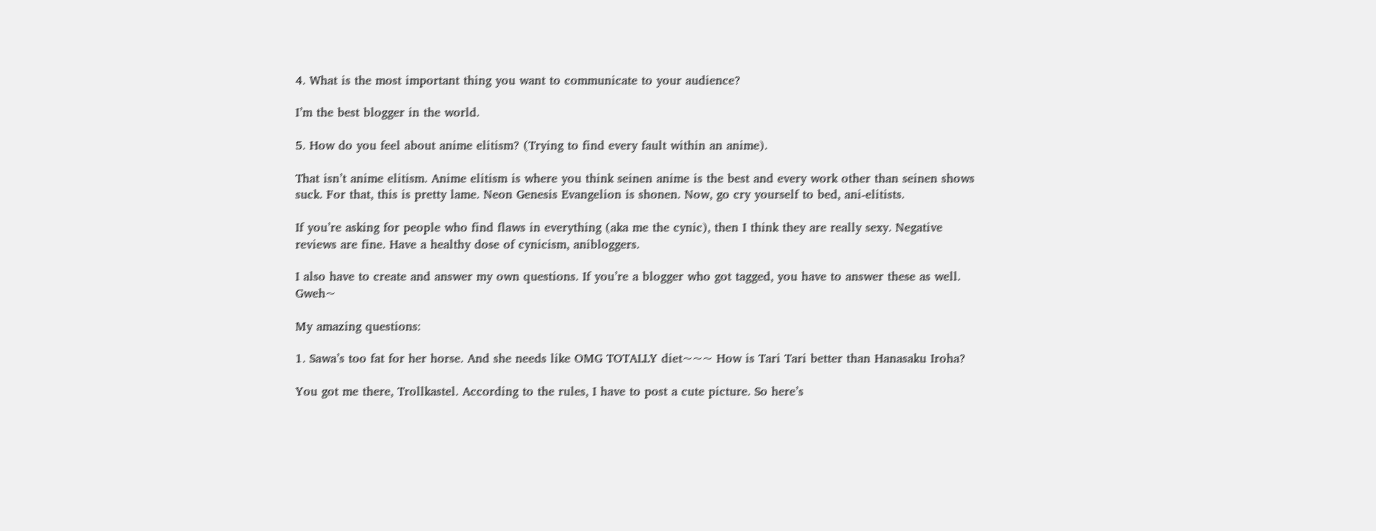4. What is the most important thing you want to communicate to your audience?

I’m the best blogger in the world.

5. How do you feel about anime elitism? (Trying to find every fault within an anime).

That isn’t anime elitism. Anime elitism is where you think seinen anime is the best and every work other than seinen shows suck. For that, this is pretty lame. Neon Genesis Evangelion is shonen. Now, go cry yourself to bed, ani-elitists.

If you’re asking for people who find flaws in everything (aka me the cynic), then I think they are really sexy. Negative reviews are fine. Have a healthy dose of cynicism, anibloggers.

I also have to create and answer my own questions. If you’re a blogger who got tagged, you have to answer these as well. Gweh~

My amazing questions:

1. Sawa’s too fat for her horse. And she needs like OMG TOTALLY diet~~~ How is Tari Tari better than Hanasaku Iroha?

You got me there, Trollkastel. According to the rules, I have to post a cute picture. So here’s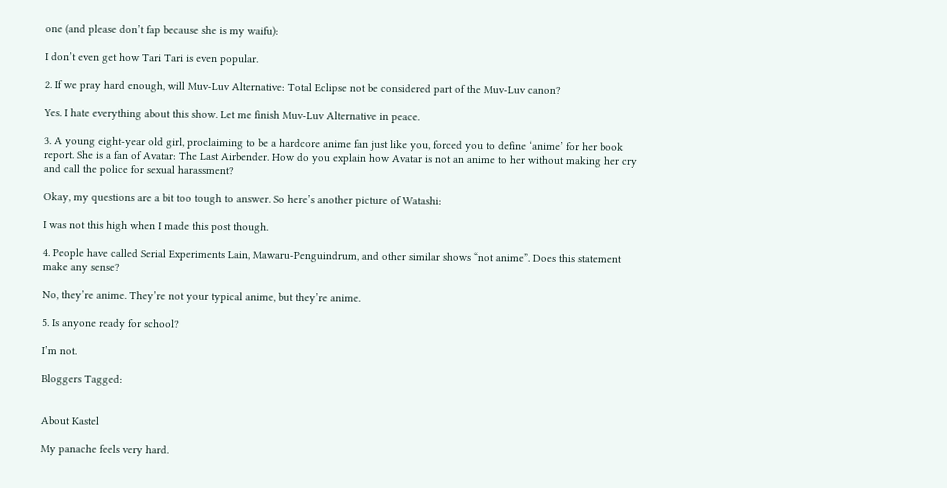one (and please don’t fap because she is my waifu):

I don’t even get how Tari Tari is even popular.

2. If we pray hard enough, will Muv-Luv Alternative: Total Eclipse not be considered part of the Muv-Luv canon?

Yes. I hate everything about this show. Let me finish Muv-Luv Alternative in peace.

3. A young eight-year old girl, proclaiming to be a hardcore anime fan just like you, forced you to define ‘anime’ for her book report. She is a fan of Avatar: The Last Airbender. How do you explain how Avatar is not an anime to her without making her cry and call the police for sexual harassment?

Okay, my questions are a bit too tough to answer. So here’s another picture of Watashi:

I was not this high when I made this post though.

4. People have called Serial Experiments Lain, Mawaru-Penguindrum, and other similar shows “not anime”. Does this statement make any sense?

No, they’re anime. They’re not your typical anime, but they’re anime.

5. Is anyone ready for school?

I’m not.

Bloggers Tagged:


About Kastel

My panache feels very hard.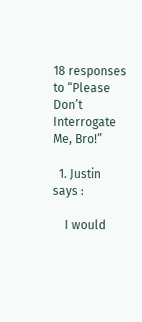18 responses to “Please Don’t Interrogate Me, Bro!”

  1. Justin says :

    I would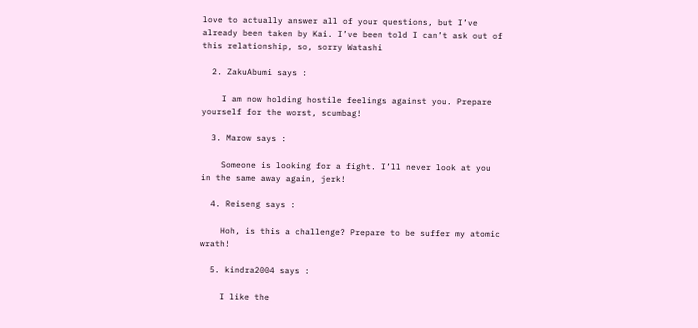love to actually answer all of your questions, but I’ve already been taken by Kai. I’ve been told I can’t ask out of this relationship, so, sorry Watashi

  2. ZakuAbumi says :

    I am now holding hostile feelings against you. Prepare yourself for the worst, scumbag!

  3. Marow says :

    Someone is looking for a fight. I’ll never look at you in the same away again, jerk!

  4. Reiseng says :

    Hoh, is this a challenge? Prepare to be suffer my atomic wrath!

  5. kindra2004 says :

    I like the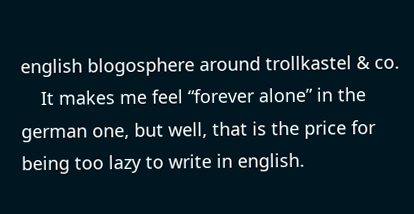english blogosphere around trollkastel & co.
    It makes me feel “forever alone” in the german one, but well, that is the price for being too lazy to write in english.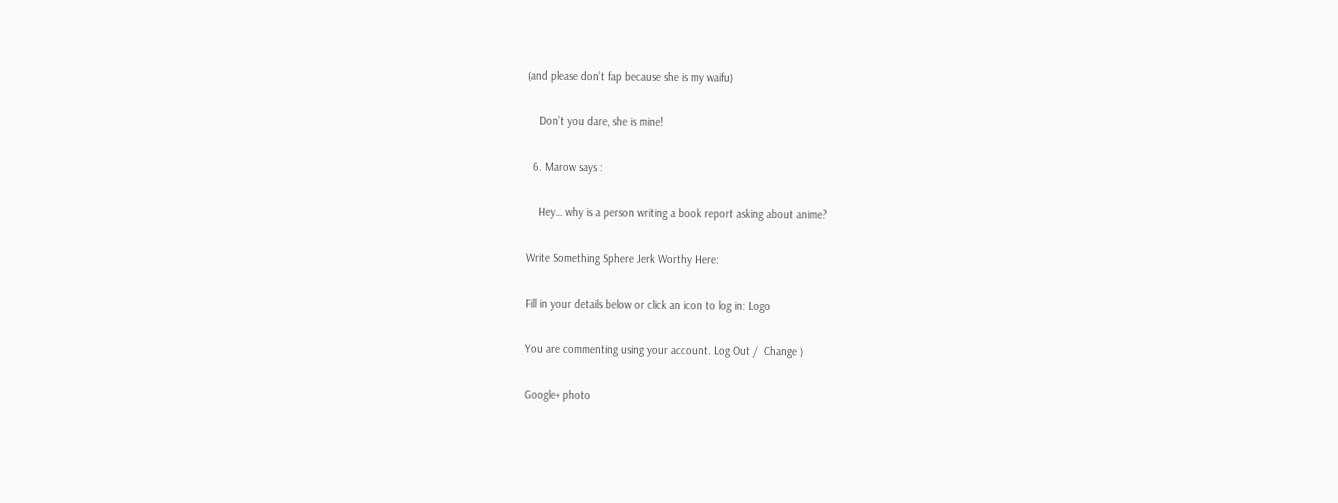(and please don’t fap because she is my waifu)

    Don’t you dare, she is mine!

  6. Marow says :

    Hey… why is a person writing a book report asking about anime?

Write Something Sphere Jerk Worthy Here:

Fill in your details below or click an icon to log in: Logo

You are commenting using your account. Log Out /  Change )

Google+ photo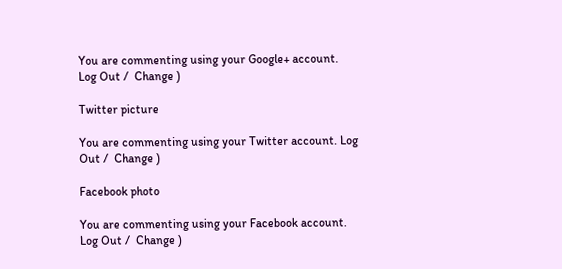You are commenting using your Google+ account. Log Out /  Change )

Twitter picture

You are commenting using your Twitter account. Log Out /  Change )

Facebook photo

You are commenting using your Facebook account. Log Out /  Change )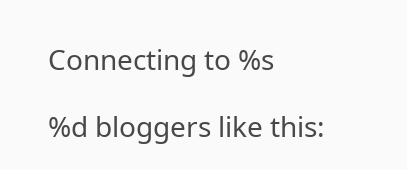Connecting to %s

%d bloggers like this: